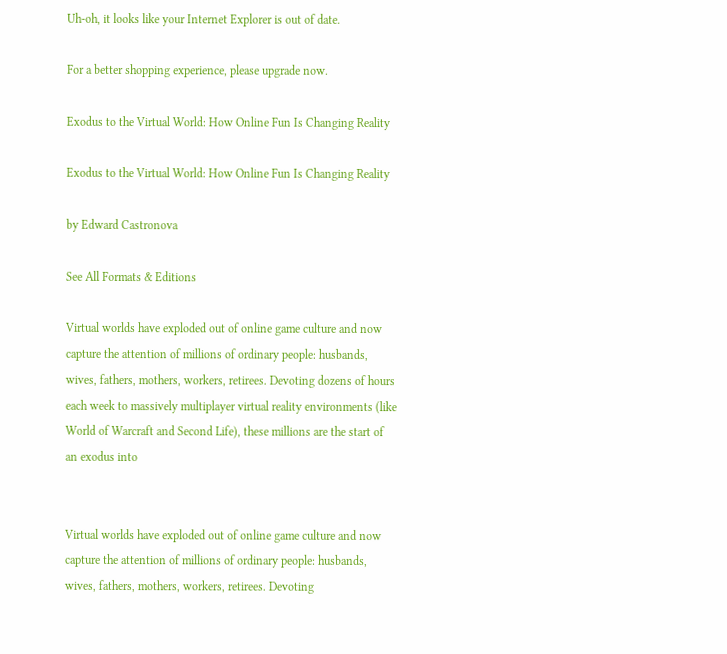Uh-oh, it looks like your Internet Explorer is out of date.

For a better shopping experience, please upgrade now.

Exodus to the Virtual World: How Online Fun Is Changing Reality

Exodus to the Virtual World: How Online Fun Is Changing Reality

by Edward Castronova

See All Formats & Editions

Virtual worlds have exploded out of online game culture and now capture the attention of millions of ordinary people: husbands, wives, fathers, mothers, workers, retirees. Devoting dozens of hours each week to massively multiplayer virtual reality environments (like World of Warcraft and Second Life), these millions are the start of an exodus into


Virtual worlds have exploded out of online game culture and now capture the attention of millions of ordinary people: husbands, wives, fathers, mothers, workers, retirees. Devoting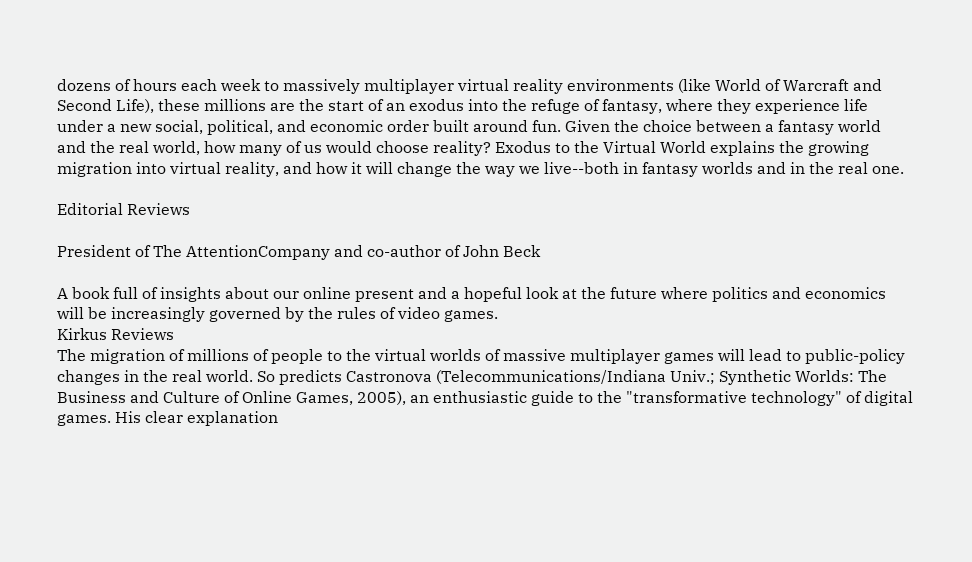dozens of hours each week to massively multiplayer virtual reality environments (like World of Warcraft and Second Life), these millions are the start of an exodus into the refuge of fantasy, where they experience life under a new social, political, and economic order built around fun. Given the choice between a fantasy world and the real world, how many of us would choose reality? Exodus to the Virtual World explains the growing migration into virtual reality, and how it will change the way we live--both in fantasy worlds and in the real one.

Editorial Reviews

President of The AttentionCompany and co-author of John Beck

A book full of insights about our online present and a hopeful look at the future where politics and economics will be increasingly governed by the rules of video games.
Kirkus Reviews
The migration of millions of people to the virtual worlds of massive multiplayer games will lead to public-policy changes in the real world. So predicts Castronova (Telecommunications/Indiana Univ.; Synthetic Worlds: The Business and Culture of Online Games, 2005), an enthusiastic guide to the "transformative technology" of digital games. His clear explanation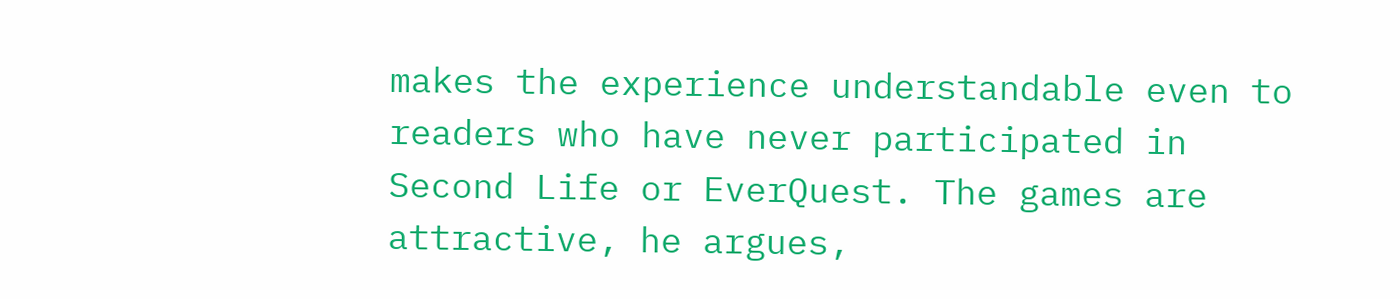makes the experience understandable even to readers who have never participated in Second Life or EverQuest. The games are attractive, he argues,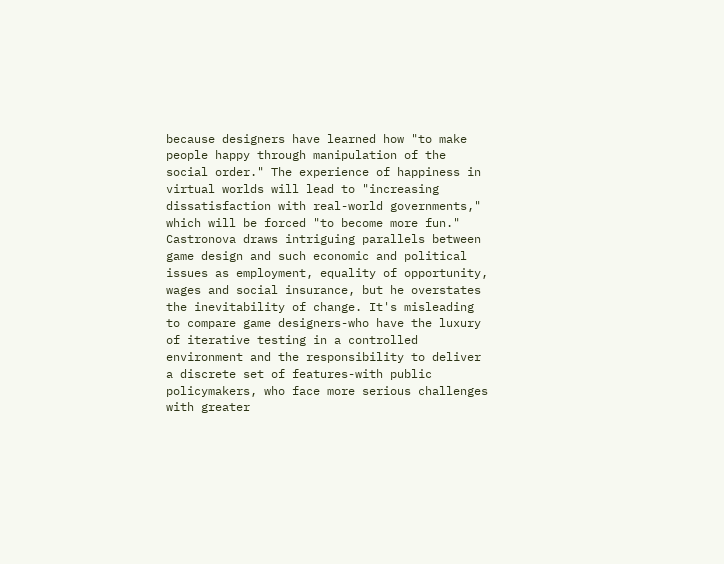because designers have learned how "to make people happy through manipulation of the social order." The experience of happiness in virtual worlds will lead to "increasing dissatisfaction with real-world governments," which will be forced "to become more fun." Castronova draws intriguing parallels between game design and such economic and political issues as employment, equality of opportunity, wages and social insurance, but he overstates the inevitability of change. It's misleading to compare game designers-who have the luxury of iterative testing in a controlled environment and the responsibility to deliver a discrete set of features-with public policymakers, who face more serious challenges with greater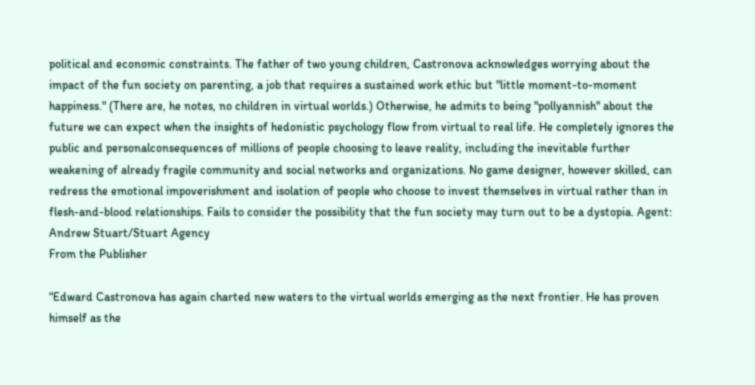political and economic constraints. The father of two young children, Castronova acknowledges worrying about the impact of the fun society on parenting, a job that requires a sustained work ethic but "little moment-to-moment happiness." (There are, he notes, no children in virtual worlds.) Otherwise, he admits to being "pollyannish" about the future we can expect when the insights of hedonistic psychology flow from virtual to real life. He completely ignores the public and personalconsequences of millions of people choosing to leave reality, including the inevitable further weakening of already fragile community and social networks and organizations. No game designer, however skilled, can redress the emotional impoverishment and isolation of people who choose to invest themselves in virtual rather than in flesh-and-blood relationships. Fails to consider the possibility that the fun society may turn out to be a dystopia. Agent: Andrew Stuart/Stuart Agency
From the Publisher

“Edward Castronova has again charted new waters to the virtual worlds emerging as the next frontier. He has proven himself as the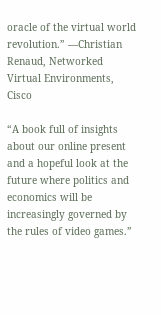oracle of the virtual world revolution.” —Christian Renaud, Networked Virtual Environments, Cisco

“A book full of insights about our online present and a hopeful look at the future where politics and economics will be increasingly governed by the rules of video games.”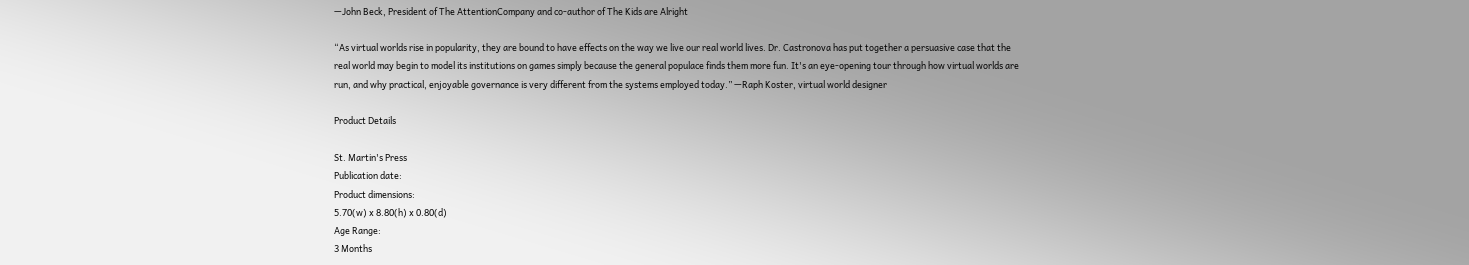—John Beck, President of The AttentionCompany and co-author of The Kids are Alright

“As virtual worlds rise in popularity, they are bound to have effects on the way we live our real world lives. Dr. Castronova has put together a persuasive case that the real world may begin to model its institutions on games simply because the general populace finds them more fun. It's an eye-opening tour through how virtual worlds are run, and why practical, enjoyable governance is very different from the systems employed today.” —Raph Koster, virtual world designer

Product Details

St. Martin's Press
Publication date:
Product dimensions:
5.70(w) x 8.80(h) x 0.80(d)
Age Range:
3 Months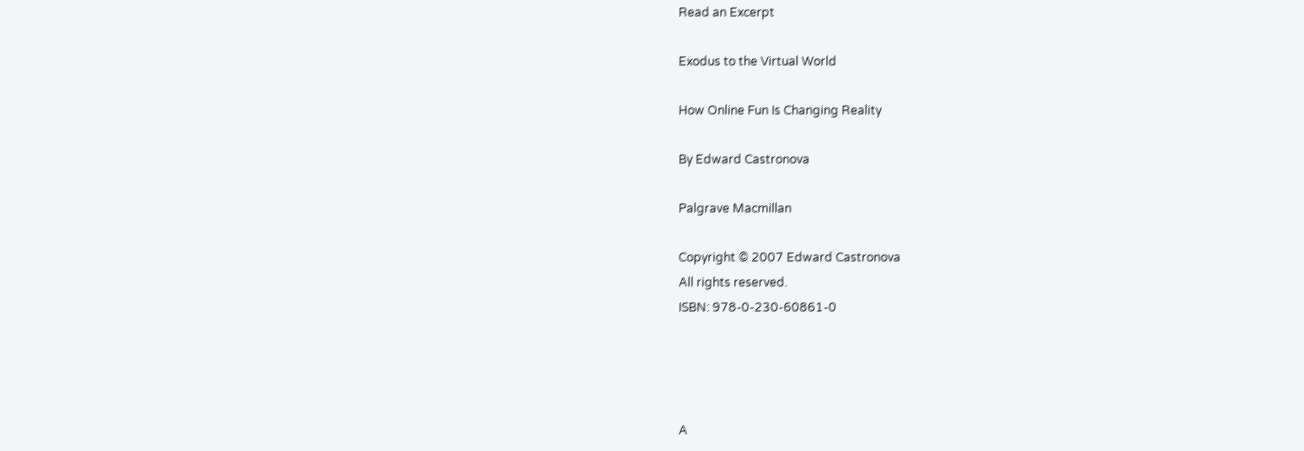Read an Excerpt

Exodus to the Virtual World

How Online Fun Is Changing Reality

By Edward Castronova

Palgrave Macmillan

Copyright © 2007 Edward Castronova
All rights reserved.
ISBN: 978-0-230-60861-0




A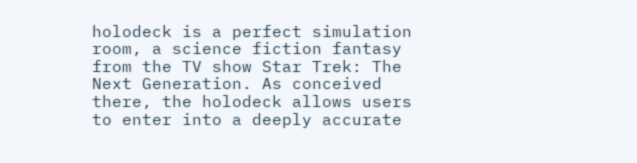holodeck is a perfect simulation room, a science fiction fantasy from the TV show Star Trek: The Next Generation. As conceived there, the holodeck allows users to enter into a deeply accurate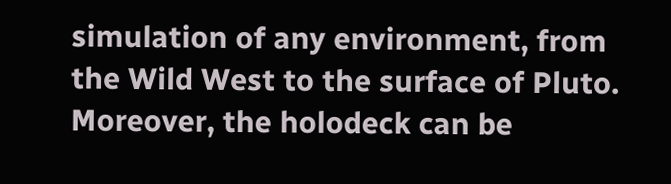simulation of any environment, from the Wild West to the surface of Pluto. Moreover, the holodeck can be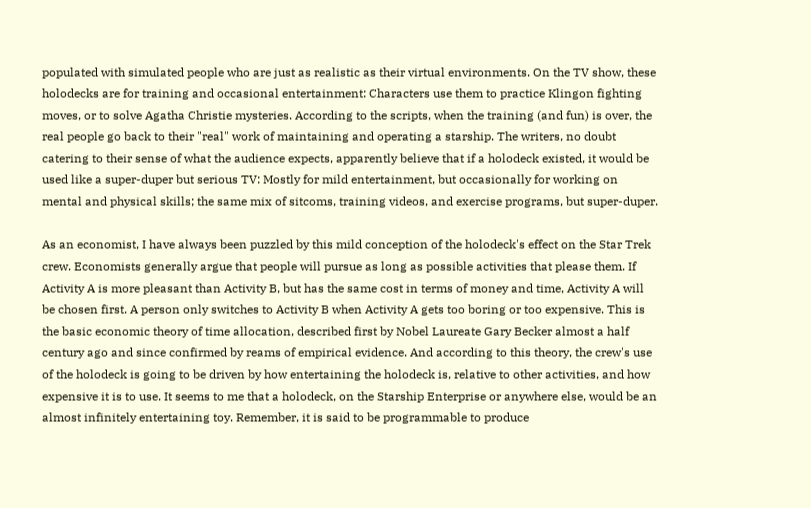populated with simulated people who are just as realistic as their virtual environments. On the TV show, these holodecks are for training and occasional entertainment: Characters use them to practice Klingon fighting moves, or to solve Agatha Christie mysteries. According to the scripts, when the training (and fun) is over, the real people go back to their "real" work of maintaining and operating a starship. The writers, no doubt catering to their sense of what the audience expects, apparently believe that if a holodeck existed, it would be used like a super-duper but serious TV: Mostly for mild entertainment, but occasionally for working on mental and physical skills; the same mix of sitcoms, training videos, and exercise programs, but super-duper.

As an economist, I have always been puzzled by this mild conception of the holodeck's effect on the Star Trek crew. Economists generally argue that people will pursue as long as possible activities that please them. If Activity A is more pleasant than Activity B, but has the same cost in terms of money and time, Activity A will be chosen first. A person only switches to Activity B when Activity A gets too boring or too expensive. This is the basic economic theory of time allocation, described first by Nobel Laureate Gary Becker almost a half century ago and since confirmed by reams of empirical evidence. And according to this theory, the crew's use of the holodeck is going to be driven by how entertaining the holodeck is, relative to other activities, and how expensive it is to use. It seems to me that a holodeck, on the Starship Enterprise or anywhere else, would be an almost infinitely entertaining toy. Remember, it is said to be programmable to produce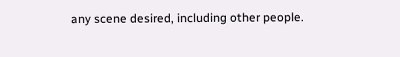any scene desired, including other people.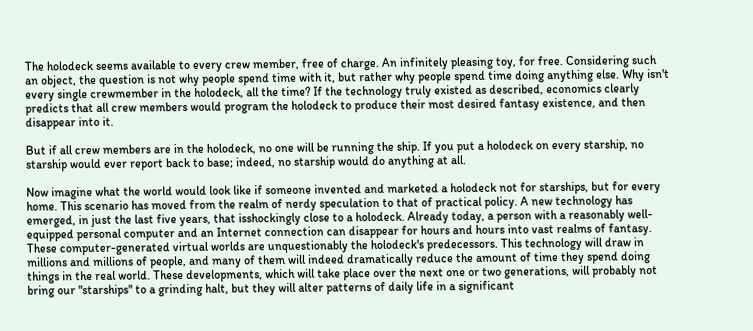The holodeck seems available to every crew member, free of charge. An infinitely pleasing toy, for free. Considering such an object, the question is not why people spend time with it, but rather why people spend time doing anything else. Why isn't every single crewmember in the holodeck, all the time? If the technology truly existed as described, economics clearly predicts that all crew members would program the holodeck to produce their most desired fantasy existence, and then disappear into it.

But if all crew members are in the holodeck, no one will be running the ship. If you put a holodeck on every starship, no starship would ever report back to base; indeed, no starship would do anything at all.

Now imagine what the world would look like if someone invented and marketed a holodeck not for starships, but for every home. This scenario has moved from the realm of nerdy speculation to that of practical policy. A new technology has emerged, in just the last five years, that isshockingly close to a holodeck. Already today, a person with a reasonably well-equipped personal computer and an Internet connection can disappear for hours and hours into vast realms of fantasy. These computer-generated virtual worlds are unquestionably the holodeck's predecessors. This technology will draw in millions and millions of people, and many of them will indeed dramatically reduce the amount of time they spend doing things in the real world. These developments, which will take place over the next one or two generations, will probably not bring our "starships" to a grinding halt, but they will alter patterns of daily life in a significant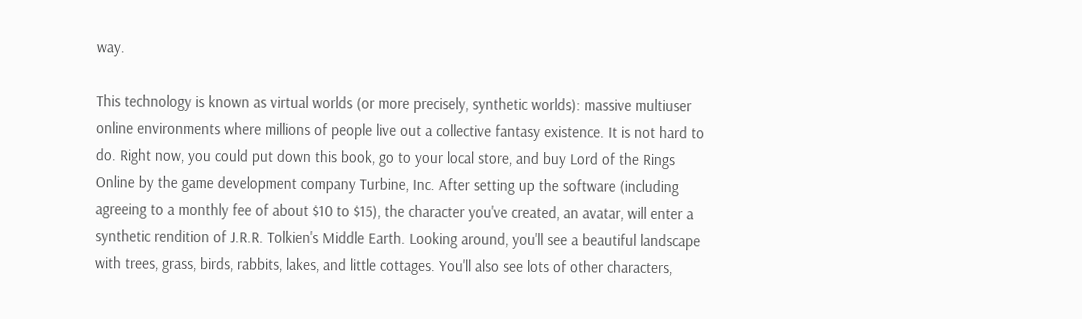way.

This technology is known as virtual worlds (or more precisely, synthetic worlds): massive multiuser online environments where millions of people live out a collective fantasy existence. It is not hard to do. Right now, you could put down this book, go to your local store, and buy Lord of the Rings Online by the game development company Turbine, Inc. After setting up the software (including agreeing to a monthly fee of about $10 to $15), the character you've created, an avatar, will enter a synthetic rendition of J.R.R. Tolkien's Middle Earth. Looking around, you'll see a beautiful landscape with trees, grass, birds, rabbits, lakes, and little cottages. You'll also see lots of other characters,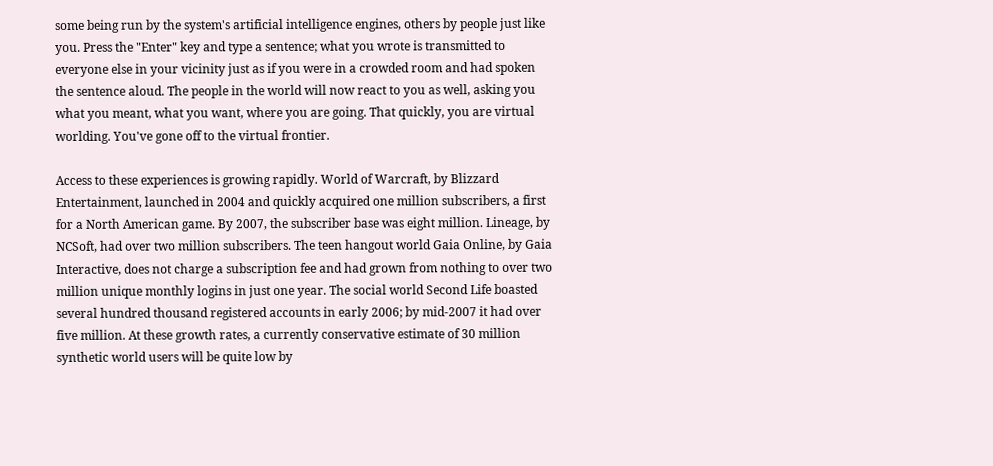some being run by the system's artificial intelligence engines, others by people just like you. Press the "Enter" key and type a sentence; what you wrote is transmitted to everyone else in your vicinity just as if you were in a crowded room and had spoken the sentence aloud. The people in the world will now react to you as well, asking you what you meant, what you want, where you are going. That quickly, you are virtual worlding. You've gone off to the virtual frontier.

Access to these experiences is growing rapidly. World of Warcraft, by Blizzard Entertainment, launched in 2004 and quickly acquired one million subscribers, a first for a North American game. By 2007, the subscriber base was eight million. Lineage, by NCSoft, had over two million subscribers. The teen hangout world Gaia Online, by Gaia Interactive, does not charge a subscription fee and had grown from nothing to over two million unique monthly logins in just one year. The social world Second Life boasted several hundred thousand registered accounts in early 2006; by mid-2007 it had over five million. At these growth rates, a currently conservative estimate of 30 million synthetic world users will be quite low by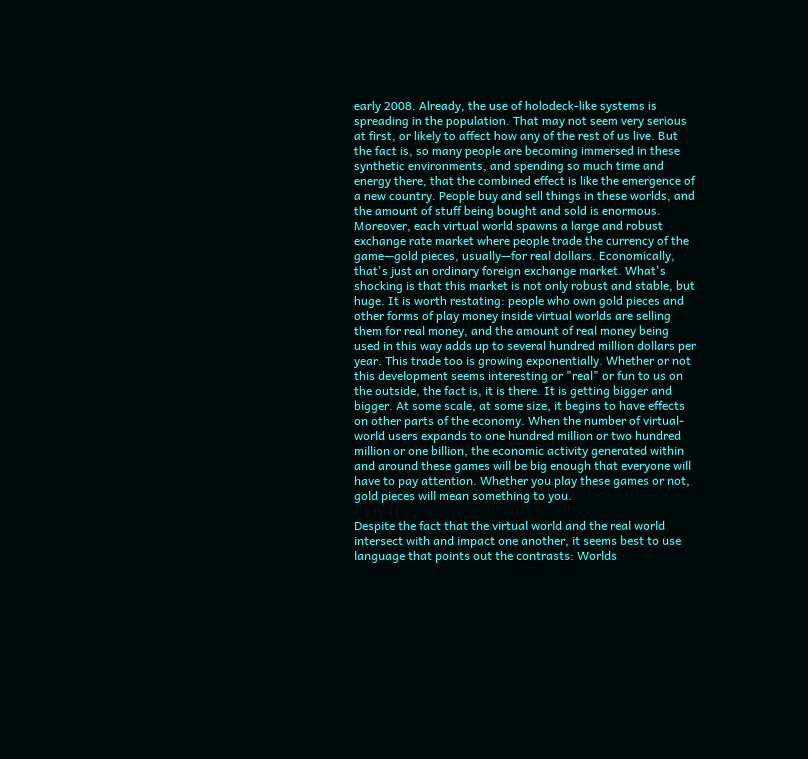early 2008. Already, the use of holodeck-like systems is spreading in the population. That may not seem very serious at first, or likely to affect how any of the rest of us live. But the fact is, so many people are becoming immersed in these synthetic environments, and spending so much time and energy there, that the combined effect is like the emergence of a new country. People buy and sell things in these worlds, and the amount of stuff being bought and sold is enormous. Moreover, each virtual world spawns a large and robust exchange rate market where people trade the currency of the game—gold pieces, usually—for real dollars. Economically, that's just an ordinary foreign exchange market. What's shocking is that this market is not only robust and stable, but huge. It is worth restating: people who own gold pieces and other forms of play money inside virtual worlds are selling them for real money, and the amount of real money being used in this way adds up to several hundred million dollars per year. This trade too is growing exponentially. Whether or not this development seems interesting or "real" or fun to us on the outside, the fact is, it is there. It is getting bigger and bigger. At some scale, at some size, it begins to have effects on other parts of the economy. When the number of virtual-world users expands to one hundred million or two hundred million or one billion, the economic activity generated within and around these games will be big enough that everyone will have to pay attention. Whether you play these games or not, gold pieces will mean something to you.

Despite the fact that the virtual world and the real world intersect with and impact one another, it seems best to use language that points out the contrasts: Worlds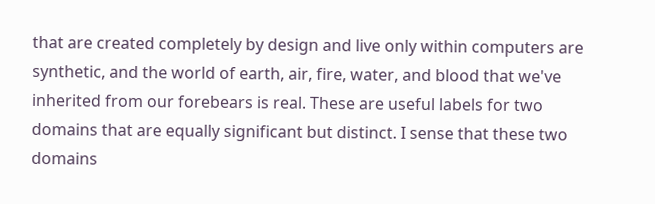that are created completely by design and live only within computers are synthetic, and the world of earth, air, fire, water, and blood that we've inherited from our forebears is real. These are useful labels for two domains that are equally significant but distinct. I sense that these two domains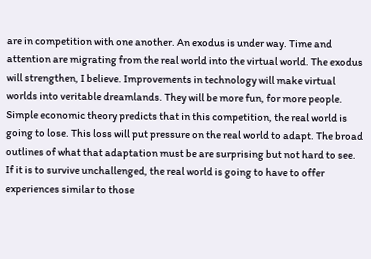are in competition with one another. An exodus is under way. Time and attention are migrating from the real world into the virtual world. The exodus will strengthen, I believe. Improvements in technology will make virtual worlds into veritable dreamlands. They will be more fun, for more people. Simple economic theory predicts that in this competition, the real world is going to lose. This loss will put pressure on the real world to adapt. The broad outlines of what that adaptation must be are surprising but not hard to see. If it is to survive unchallenged, the real world is going to have to offer experiences similar to those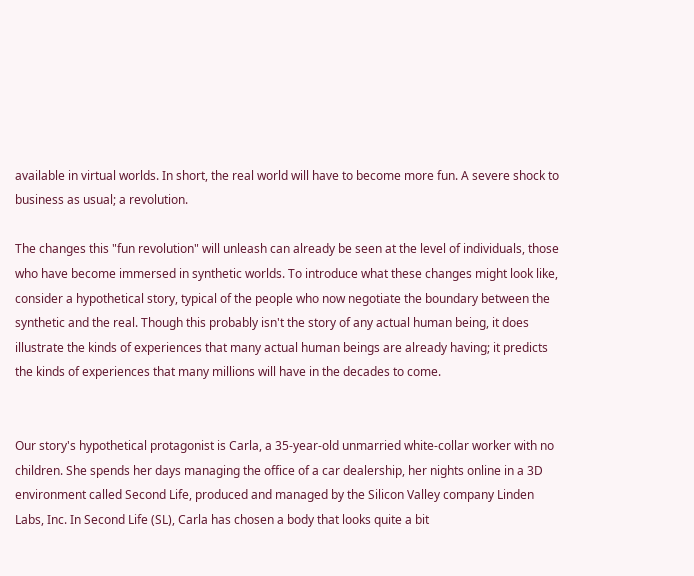available in virtual worlds. In short, the real world will have to become more fun. A severe shock to business as usual; a revolution.

The changes this "fun revolution" will unleash can already be seen at the level of individuals, those who have become immersed in synthetic worlds. To introduce what these changes might look like, consider a hypothetical story, typical of the people who now negotiate the boundary between the synthetic and the real. Though this probably isn't the story of any actual human being, it does illustrate the kinds of experiences that many actual human beings are already having; it predicts the kinds of experiences that many millions will have in the decades to come.


Our story's hypothetical protagonist is Carla, a 35-year-old unmarried white-collar worker with no children. She spends her days managing the office of a car dealership, her nights online in a 3D environment called Second Life, produced and managed by the Silicon Valley company Linden Labs, Inc. In Second Life (SL), Carla has chosen a body that looks quite a bit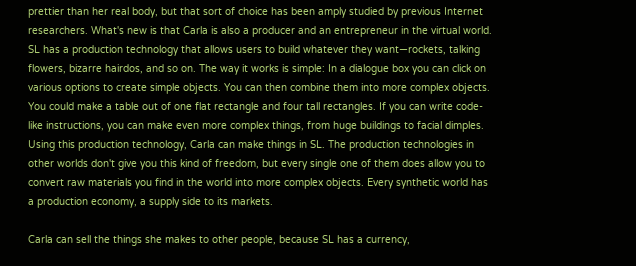prettier than her real body, but that sort of choice has been amply studied by previous Internet researchers. What's new is that Carla is also a producer and an entrepreneur in the virtual world. SL has a production technology that allows users to build whatever they want—rockets, talking flowers, bizarre hairdos, and so on. The way it works is simple: In a dialogue box you can click on various options to create simple objects. You can then combine them into more complex objects. You could make a table out of one flat rectangle and four tall rectangles. If you can write code-like instructions, you can make even more complex things, from huge buildings to facial dimples. Using this production technology, Carla can make things in SL. The production technologies in other worlds don't give you this kind of freedom, but every single one of them does allow you to convert raw materials you find in the world into more complex objects. Every synthetic world has a production economy, a supply side to its markets.

Carla can sell the things she makes to other people, because SL has a currency,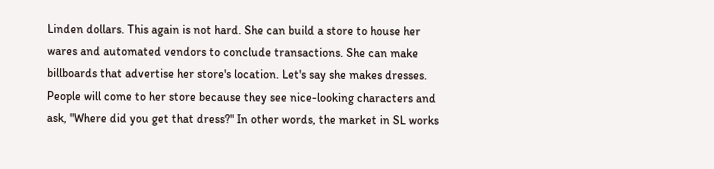Linden dollars. This again is not hard. She can build a store to house her wares and automated vendors to conclude transactions. She can make billboards that advertise her store's location. Let's say she makes dresses. People will come to her store because they see nice-looking characters and ask, "Where did you get that dress?" In other words, the market in SL works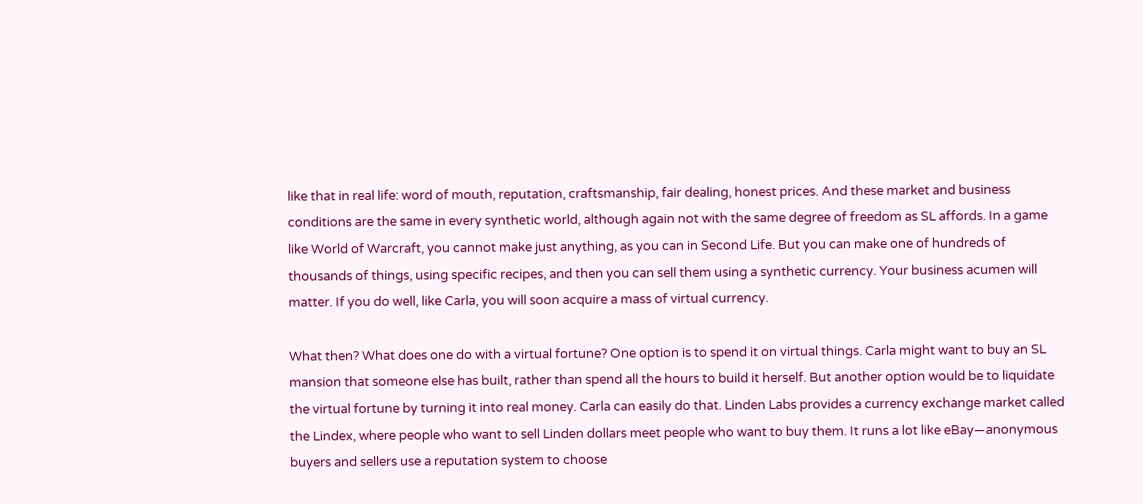like that in real life: word of mouth, reputation, craftsmanship, fair dealing, honest prices. And these market and business conditions are the same in every synthetic world, although again not with the same degree of freedom as SL affords. In a game like World of Warcraft, you cannot make just anything, as you can in Second Life. But you can make one of hundreds of thousands of things, using specific recipes, and then you can sell them using a synthetic currency. Your business acumen will matter. If you do well, like Carla, you will soon acquire a mass of virtual currency.

What then? What does one do with a virtual fortune? One option is to spend it on virtual things. Carla might want to buy an SL mansion that someone else has built, rather than spend all the hours to build it herself. But another option would be to liquidate the virtual fortune by turning it into real money. Carla can easily do that. Linden Labs provides a currency exchange market called the Lindex, where people who want to sell Linden dollars meet people who want to buy them. It runs a lot like eBay—anonymous buyers and sellers use a reputation system to choose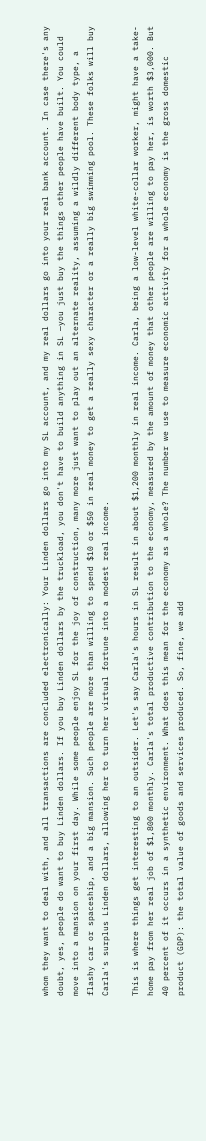whom they want to deal with, and all transactions are concluded electronically: Your Linden dollars go into my SL account, and my real dollars go into your real bank account. In case there's any doubt, yes, people do want to buy Linden dollars. If you buy Linden dollars by the truckload, you don't have to build anything in SL —you just buy the things other people have built. You could move into a mansion on your first day. While some people enjoy SL for the joy of construction, many more just want to play out an alternate reality, assuming a wildly different body type, a flashy car or spaceship, and a big mansion. Such people are more than willing to spend $10 or $50 in real money to get a really sexy character or a really big swimming pool. These folks will buy Carla's surplus Linden dollars, allowing her to turn her virtual fortune into a modest real income.

This is where things get interesting to an outsider. Let's say Carla's hours in SL result in about $1,200 monthly in real income. Carla, being a low-level white-collar worker, might have a take-home pay from her real job of $1,800 monthly. Carla's total productive contribution to the economy, measured by the amount of money that other people are willing to pay her, is worth $3,000. But 40 percent of it occurs in a synthetic environment. What does this mean for the economy as a whole? The number we use to measure economic activity for a whole economy is the gross domestic product (GDP): the total value of goods and services produced. So, fine, we add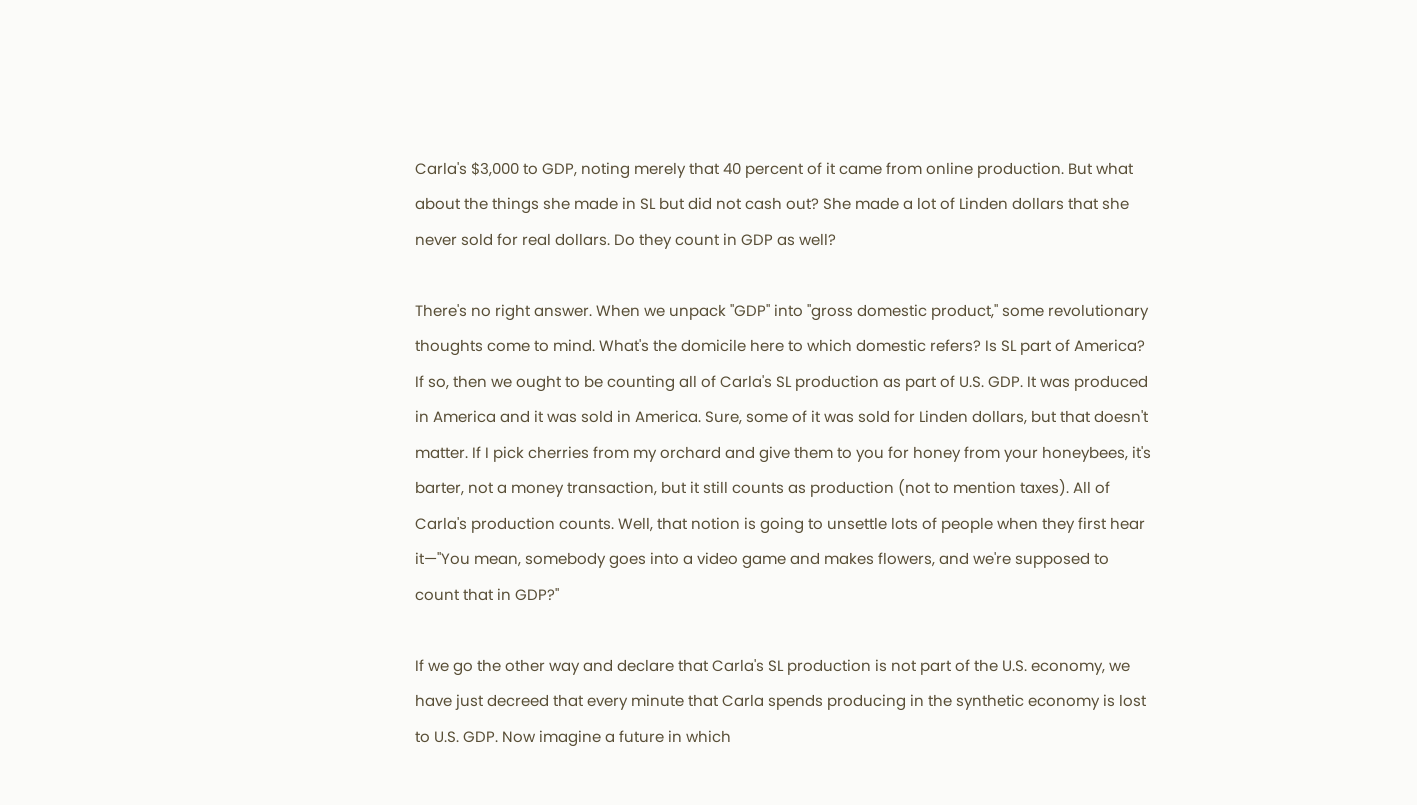Carla's $3,000 to GDP, noting merely that 40 percent of it came from online production. But what about the things she made in SL but did not cash out? She made a lot of Linden dollars that she never sold for real dollars. Do they count in GDP as well?

There's no right answer. When we unpack "GDP" into "gross domestic product," some revolutionary thoughts come to mind. What's the domicile here to which domestic refers? Is SL part of America? If so, then we ought to be counting all of Carla's SL production as part of U.S. GDP. It was produced in America and it was sold in America. Sure, some of it was sold for Linden dollars, but that doesn't matter. If I pick cherries from my orchard and give them to you for honey from your honeybees, it's barter, not a money transaction, but it still counts as production (not to mention taxes). All of Carla's production counts. Well, that notion is going to unsettle lots of people when they first hear it—"You mean, somebody goes into a video game and makes flowers, and we're supposed to count that in GDP?"

If we go the other way and declare that Carla's SL production is not part of the U.S. economy, we have just decreed that every minute that Carla spends producing in the synthetic economy is lost to U.S. GDP. Now imagine a future in which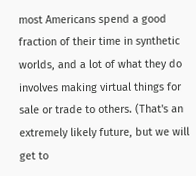most Americans spend a good fraction of their time in synthetic worlds, and a lot of what they do involves making virtual things for sale or trade to others. (That's an extremely likely future, but we will get to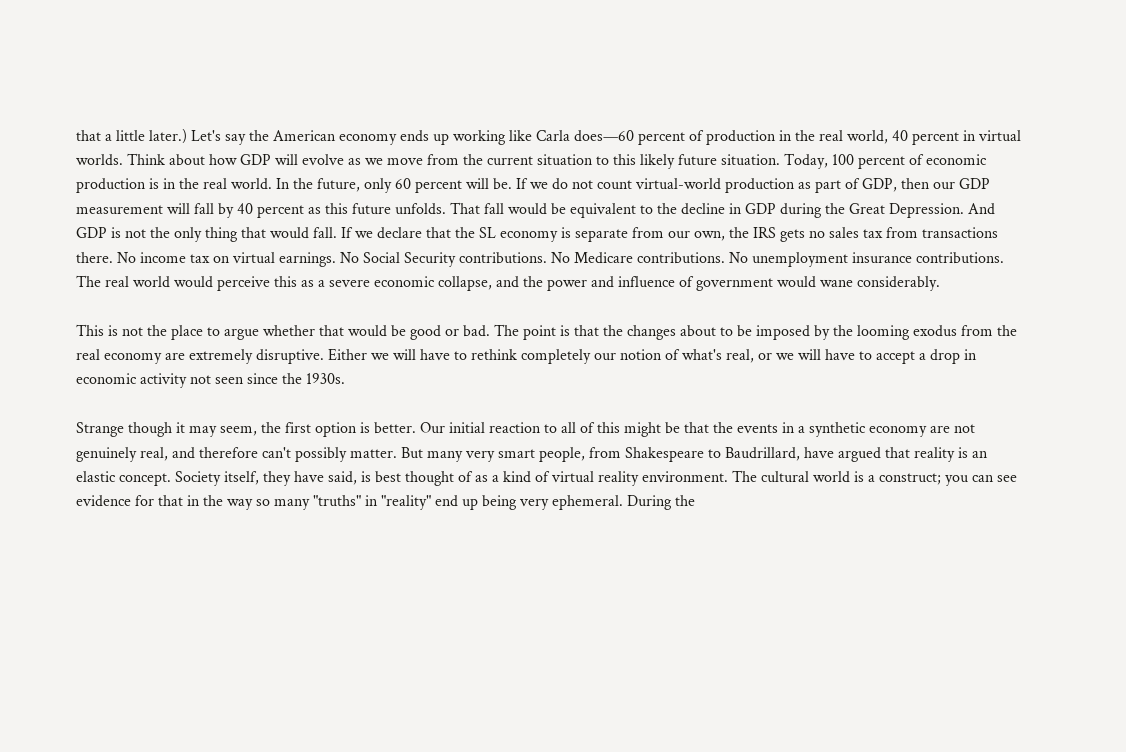that a little later.) Let's say the American economy ends up working like Carla does—60 percent of production in the real world, 40 percent in virtual worlds. Think about how GDP will evolve as we move from the current situation to this likely future situation. Today, 100 percent of economic production is in the real world. In the future, only 60 percent will be. If we do not count virtual-world production as part of GDP, then our GDP measurement will fall by 40 percent as this future unfolds. That fall would be equivalent to the decline in GDP during the Great Depression. And GDP is not the only thing that would fall. If we declare that the SL economy is separate from our own, the IRS gets no sales tax from transactions there. No income tax on virtual earnings. No Social Security contributions. No Medicare contributions. No unemployment insurance contributions. The real world would perceive this as a severe economic collapse, and the power and influence of government would wane considerably.

This is not the place to argue whether that would be good or bad. The point is that the changes about to be imposed by the looming exodus from the real economy are extremely disruptive. Either we will have to rethink completely our notion of what's real, or we will have to accept a drop in economic activity not seen since the 1930s.

Strange though it may seem, the first option is better. Our initial reaction to all of this might be that the events in a synthetic economy are not genuinely real, and therefore can't possibly matter. But many very smart people, from Shakespeare to Baudrillard, have argued that reality is an elastic concept. Society itself, they have said, is best thought of as a kind of virtual reality environment. The cultural world is a construct; you can see evidence for that in the way so many "truths" in "reality" end up being very ephemeral. During the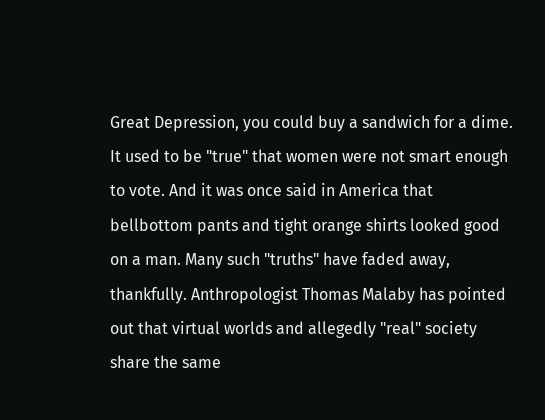Great Depression, you could buy a sandwich for a dime. It used to be "true" that women were not smart enough to vote. And it was once said in America that bellbottom pants and tight orange shirts looked good on a man. Many such "truths" have faded away, thankfully. Anthropologist Thomas Malaby has pointed out that virtual worlds and allegedly "real" society share the same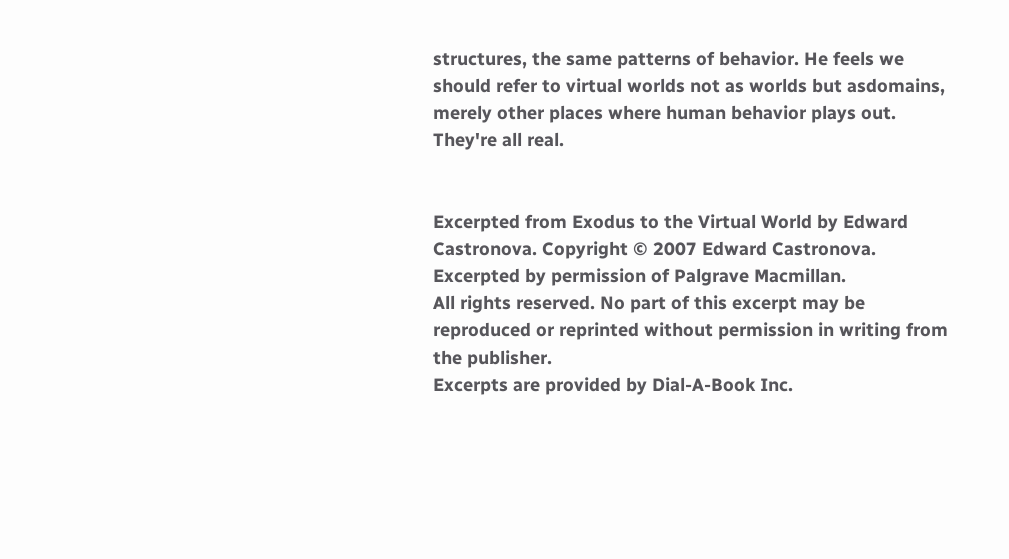structures, the same patterns of behavior. He feels we should refer to virtual worlds not as worlds but asdomains, merely other places where human behavior plays out. They're all real.


Excerpted from Exodus to the Virtual World by Edward Castronova. Copyright © 2007 Edward Castronova. Excerpted by permission of Palgrave Macmillan.
All rights reserved. No part of this excerpt may be reproduced or reprinted without permission in writing from the publisher.
Excerpts are provided by Dial-A-Book Inc.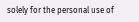solely for the personal use of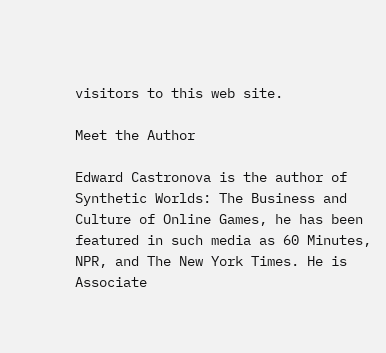visitors to this web site.

Meet the Author

Edward Castronova is the author of Synthetic Worlds: The Business and Culture of Online Games, he has been featured in such media as 60 Minutes, NPR, and The New York Times. He is Associate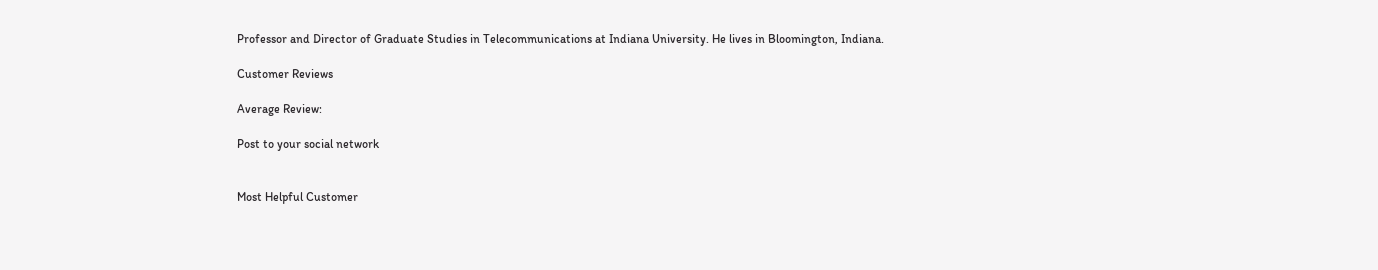Professor and Director of Graduate Studies in Telecommunications at Indiana University. He lives in Bloomington, Indiana.

Customer Reviews

Average Review:

Post to your social network


Most Helpful Customer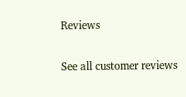Reviews

See all customer reviews